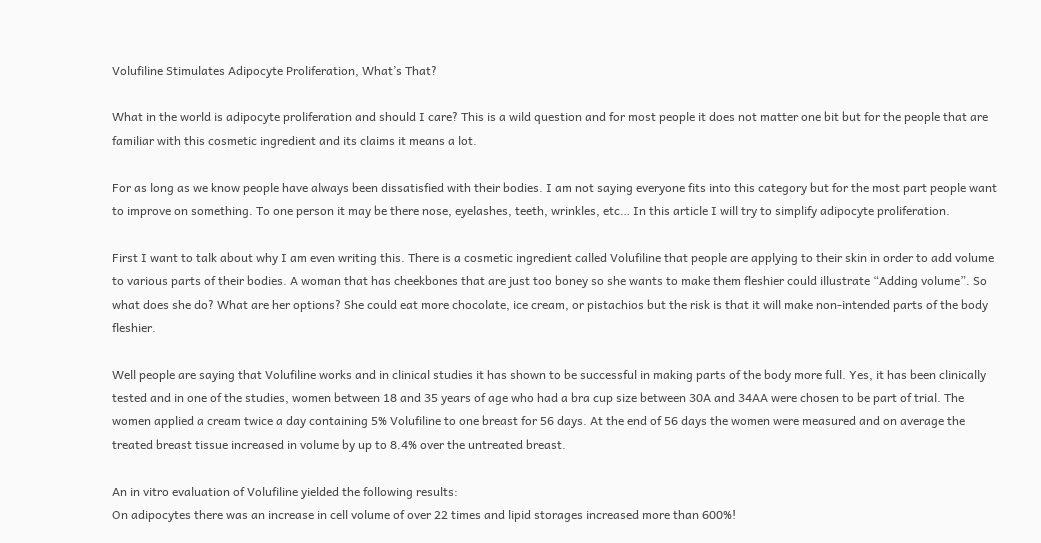Volufiline Stimulates Adipocyte Proliferation, What’s That?

What in the world is adipocyte proliferation and should I care? This is a wild question and for most people it does not matter one bit but for the people that are familiar with this cosmetic ingredient and its claims it means a lot.

For as long as we know people have always been dissatisfied with their bodies. I am not saying everyone fits into this category but for the most part people want to improve on something. To one person it may be there nose, eyelashes, teeth, wrinkles, etc… In this article I will try to simplify adipocyte proliferation.

First I want to talk about why I am even writing this. There is a cosmetic ingredient called Volufiline that people are applying to their skin in order to add volume to various parts of their bodies. A woman that has cheekbones that are just too boney so she wants to make them fleshier could illustrate “Adding volume”. So what does she do? What are her options? She could eat more chocolate, ice cream, or pistachios but the risk is that it will make non-intended parts of the body fleshier.

Well people are saying that Volufiline works and in clinical studies it has shown to be successful in making parts of the body more full. Yes, it has been clinically tested and in one of the studies, women between 18 and 35 years of age who had a bra cup size between 30A and 34AA were chosen to be part of trial. The women applied a cream twice a day containing 5% Volufiline to one breast for 56 days. At the end of 56 days the women were measured and on average the treated breast tissue increased in volume by up to 8.4% over the untreated breast.

An in vitro evaluation of Volufiline yielded the following results:
On adipocytes there was an increase in cell volume of over 22 times and lipid storages increased more than 600%!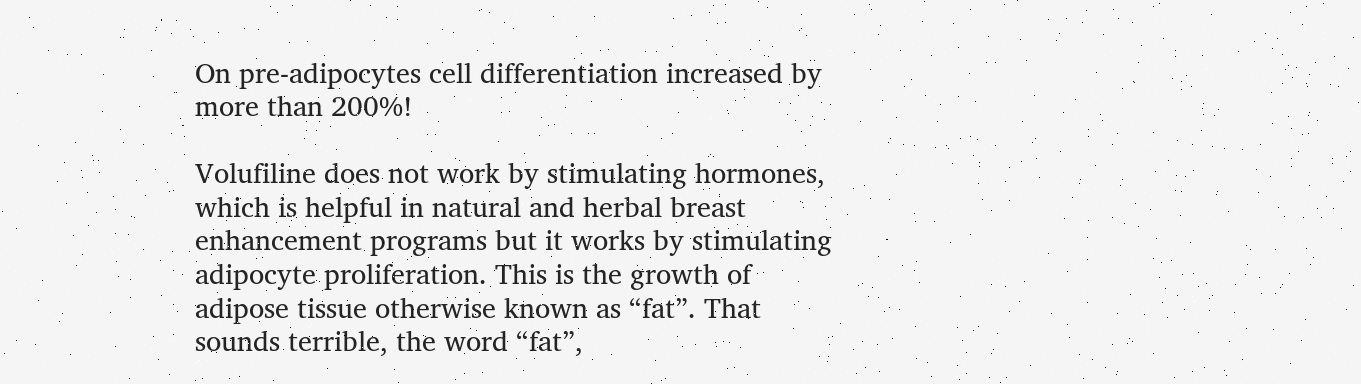On pre-adipocytes cell differentiation increased by more than 200%!

Volufiline does not work by stimulating hormones, which is helpful in natural and herbal breast enhancement programs but it works by stimulating adipocyte proliferation. This is the growth of adipose tissue otherwise known as “fat”. That sounds terrible, the word “fat”,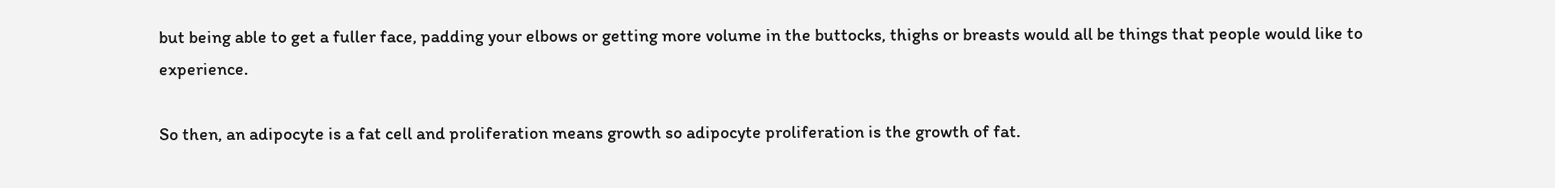but being able to get a fuller face, padding your elbows or getting more volume in the buttocks, thighs or breasts would all be things that people would like to experience.

So then, an adipocyte is a fat cell and proliferation means growth so adipocyte proliferation is the growth of fat.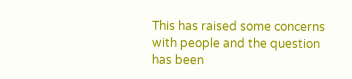This has raised some concerns with people and the question has been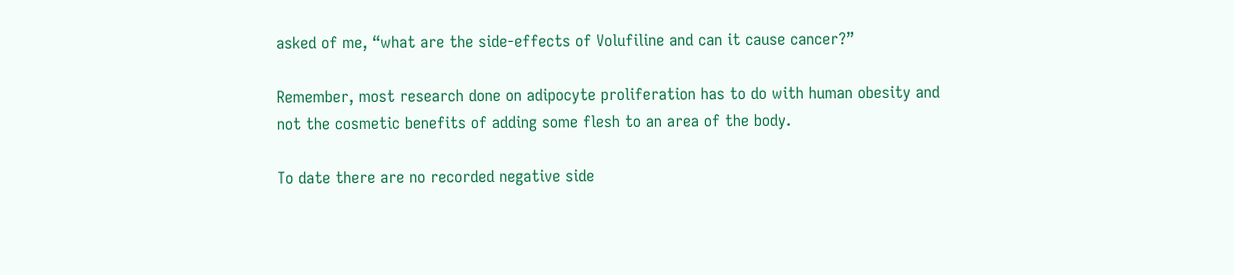asked of me, “what are the side-effects of Volufiline and can it cause cancer?”

Remember, most research done on adipocyte proliferation has to do with human obesity and not the cosmetic benefits of adding some flesh to an area of the body.

To date there are no recorded negative side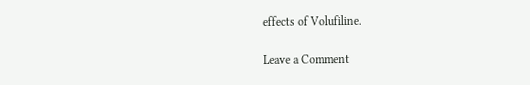effects of Volufiline.

Leave a Comment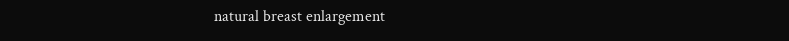natural breast enlargement